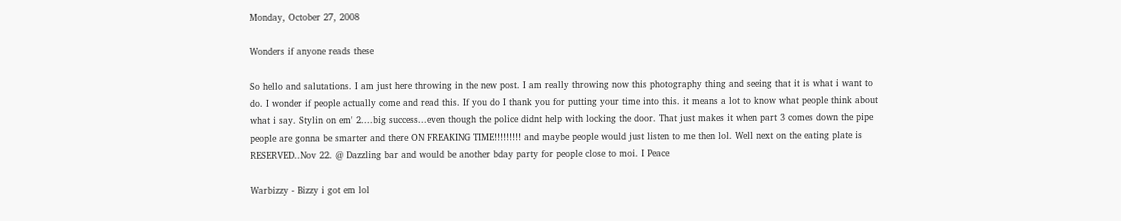Monday, October 27, 2008

Wonders if anyone reads these

So hello and salutations. I am just here throwing in the new post. I am really throwing now this photography thing and seeing that it is what i want to do. I wonder if people actually come and read this. If you do I thank you for putting your time into this. it means a lot to know what people think about what i say. Stylin on em' 2....big success...even though the police didnt help with locking the door. That just makes it when part 3 comes down the pipe people are gonna be smarter and there ON FREAKING TIME!!!!!!!!! and maybe people would just listen to me then lol. Well next on the eating plate is RESERVED..Nov 22. @ Dazzling bar and would be another bday party for people close to moi. I Peace

Warbizzy - Bizzy i got em lol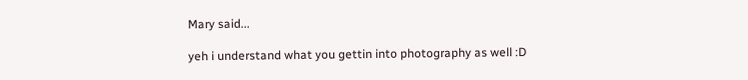Mary said...

yeh i understand what you gettin into photography as well :D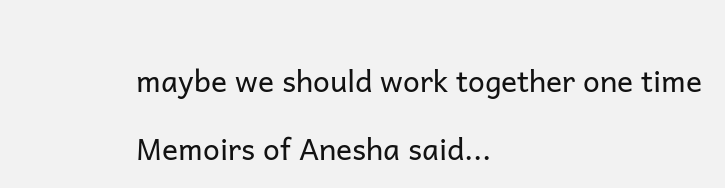maybe we should work together one time

Memoirs of Anesha said...